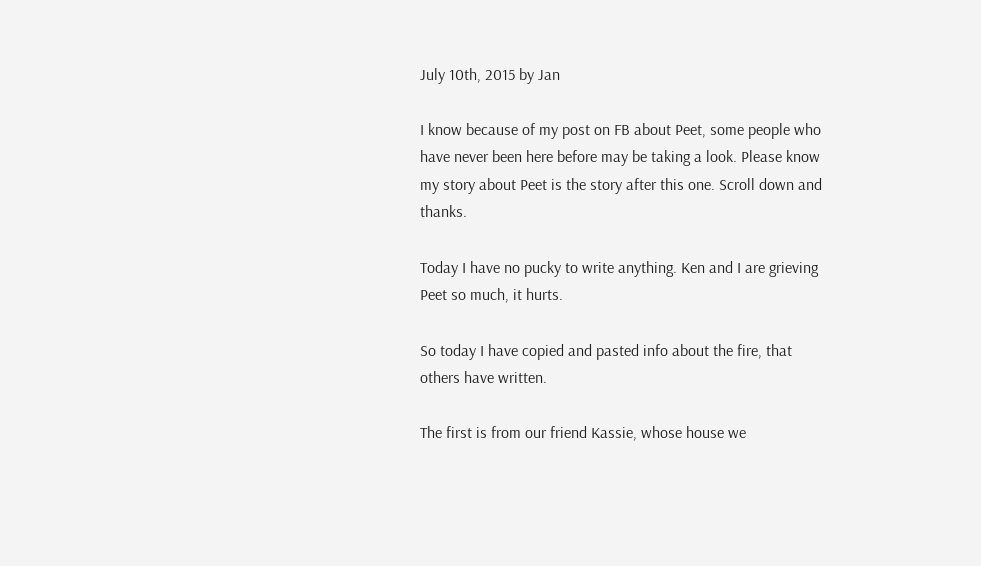July 10th, 2015 by Jan

I know because of my post on FB about Peet, some people who have never been here before may be taking a look. Please know my story about Peet is the story after this one. Scroll down and thanks.

Today I have no pucky to write anything. Ken and I are grieving Peet so much, it hurts.

So today I have copied and pasted info about the fire, that others have written.

The first is from our friend Kassie, whose house we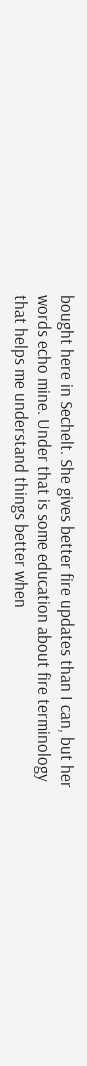bought here in Sechelt. She gives better fire updates than I can, but her words echo mine. Under that is some education about fire terminology that helps me understand things better when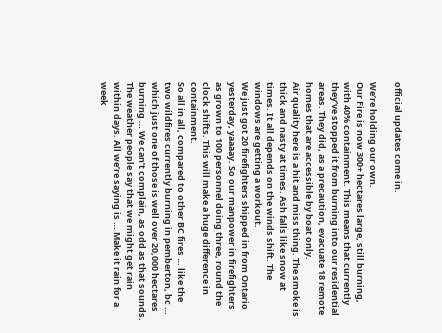official updates come in.

We’re holding our own.
Our Fire is now 300+ hectares large, still burning, with 40% containment. This means that currently they’ve stopped it from burning into our residential areas. They did, as a precaution, evacuate 18 remote homes that are accessible by boat only.
Air quality here is a hit and miss thing. The smoke is thick and nasty at times. Ash falls like snow at times. It all depends on the winds shift. The windows are getting a workout.
We just got 20 firefighters shipped in from Ontario yesterday, yaaaay. So our manpower in firefighters as grown to 100 personnel doing three, round the clock shifts. This will make a huge difference in containment.
So all in all, compared to other BC fires … like the two wildfires currently burning in pemberton, bc … which just one of those is well over 20,000 hectares burning … We can’t complain, as odd as that sounds.
The weather people say that we might get rain within days. All we’re saying is … Make it rain for a week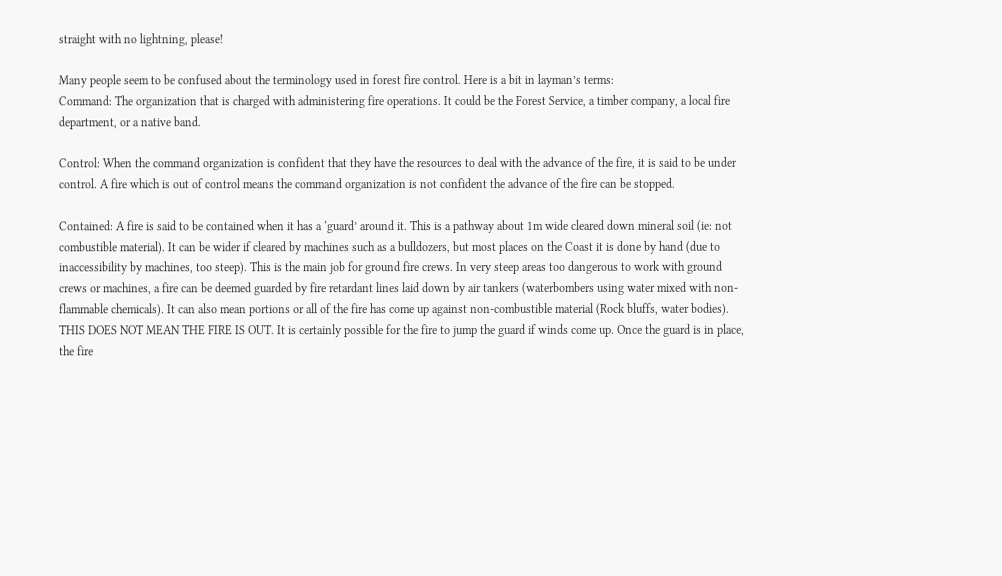straight with no lightning, please!

Many people seem to be confused about the terminology used in forest fire control. Here is a bit in layman’s terms:
Command: The organization that is charged with administering fire operations. It could be the Forest Service, a timber company, a local fire department, or a native band.

Control: When the command organization is confident that they have the resources to deal with the advance of the fire, it is said to be under control. A fire which is out of control means the command organization is not confident the advance of the fire can be stopped.

Contained: A fire is said to be contained when it has a ‘guard’ around it. This is a pathway about 1m wide cleared down mineral soil (ie: not combustible material). It can be wider if cleared by machines such as a bulldozers, but most places on the Coast it is done by hand (due to inaccessibility by machines, too steep). This is the main job for ground fire crews. In very steep areas too dangerous to work with ground crews or machines, a fire can be deemed guarded by fire retardant lines laid down by air tankers (waterbombers using water mixed with non-flammable chemicals). It can also mean portions or all of the fire has come up against non-combustible material (Rock bluffs, water bodies). THIS DOES NOT MEAN THE FIRE IS OUT. It is certainly possible for the fire to jump the guard if winds come up. Once the guard is in place, the fire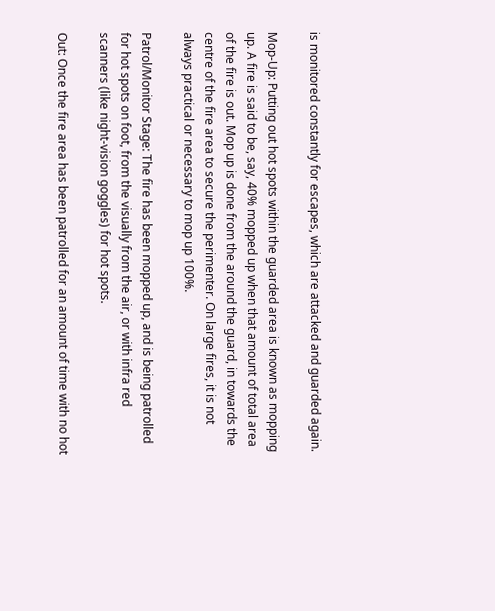is monitored constantly for escapes, which are attacked and guarded again.

Mop-Up: Putting out hot spots within the guarded area is known as mopping up. A fire is said to be, say, 40% mopped up when that amount of total area of the fire is out. Mop up is done from the around the guard, in towards the centre of the fire area to secure the perimenter. On large fires, it is not always practical or necessary to mop up 100%.

Patrol/Monitor Stage: The fire has been mopped up, and is being patrolled for hot spots on foot, from the visually from the air, or with infra red scanners (like night-vision goggles) for hot spots.

Out: Once the fire area has been patrolled for an amount of time with no hot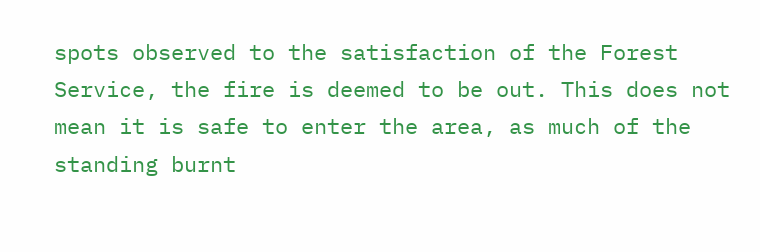spots observed to the satisfaction of the Forest Service, the fire is deemed to be out. This does not mean it is safe to enter the area, as much of the standing burnt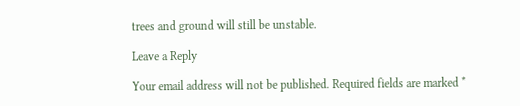trees and ground will still be unstable.

Leave a Reply

Your email address will not be published. Required fields are marked *